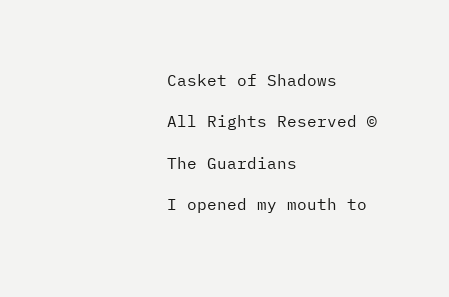Casket of Shadows

All Rights Reserved ©

The Guardians

I opened my mouth to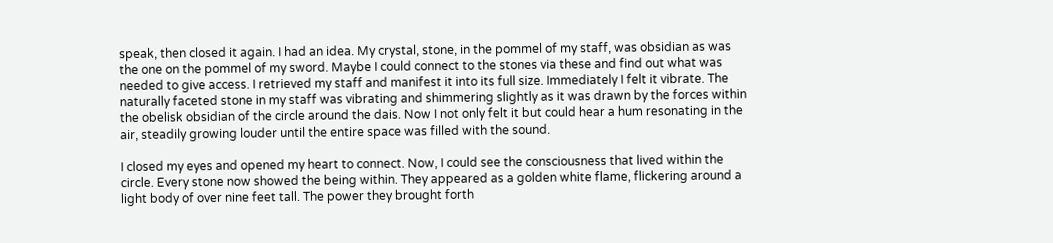speak, then closed it again. I had an idea. My crystal, stone, in the pommel of my staff, was obsidian as was the one on the pommel of my sword. Maybe I could connect to the stones via these and find out what was needed to give access. I retrieved my staff and manifest it into its full size. Immediately I felt it vibrate. The naturally faceted stone in my staff was vibrating and shimmering slightly as it was drawn by the forces within the obelisk obsidian of the circle around the dais. Now I not only felt it but could hear a hum resonating in the air, steadily growing louder until the entire space was filled with the sound.

I closed my eyes and opened my heart to connect. Now, I could see the consciousness that lived within the circle. Every stone now showed the being within. They appeared as a golden white flame, flickering around a light body of over nine feet tall. The power they brought forth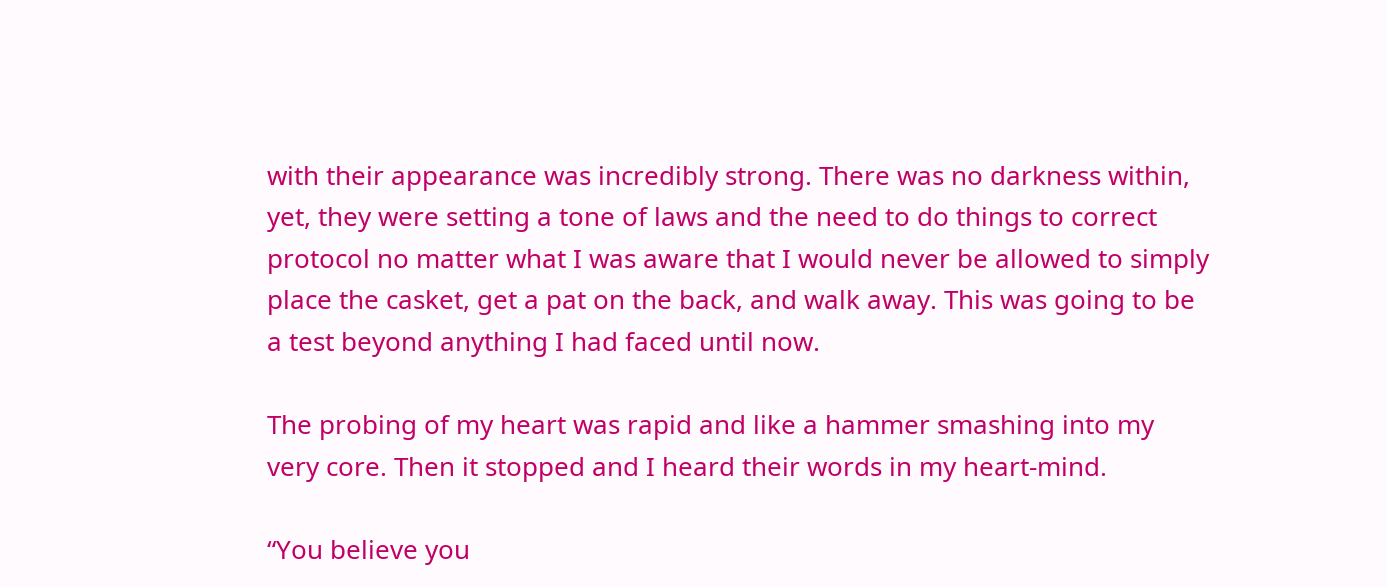with their appearance was incredibly strong. There was no darkness within, yet, they were setting a tone of laws and the need to do things to correct protocol no matter what I was aware that I would never be allowed to simply place the casket, get a pat on the back, and walk away. This was going to be a test beyond anything I had faced until now.

The probing of my heart was rapid and like a hammer smashing into my very core. Then it stopped and I heard their words in my heart-mind.

“You believe you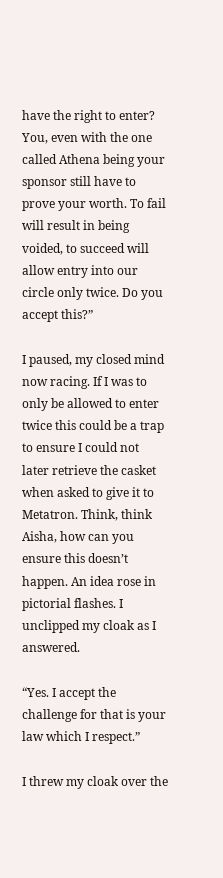have the right to enter? You, even with the one called Athena being your sponsor still have to prove your worth. To fail will result in being voided, to succeed will allow entry into our circle only twice. Do you accept this?”

I paused, my closed mind now racing. If I was to only be allowed to enter twice this could be a trap to ensure I could not later retrieve the casket when asked to give it to Metatron. Think, think Aisha, how can you ensure this doesn’t happen. An idea rose in pictorial flashes. I unclipped my cloak as I answered.

“Yes. I accept the challenge for that is your law which I respect.”

I threw my cloak over the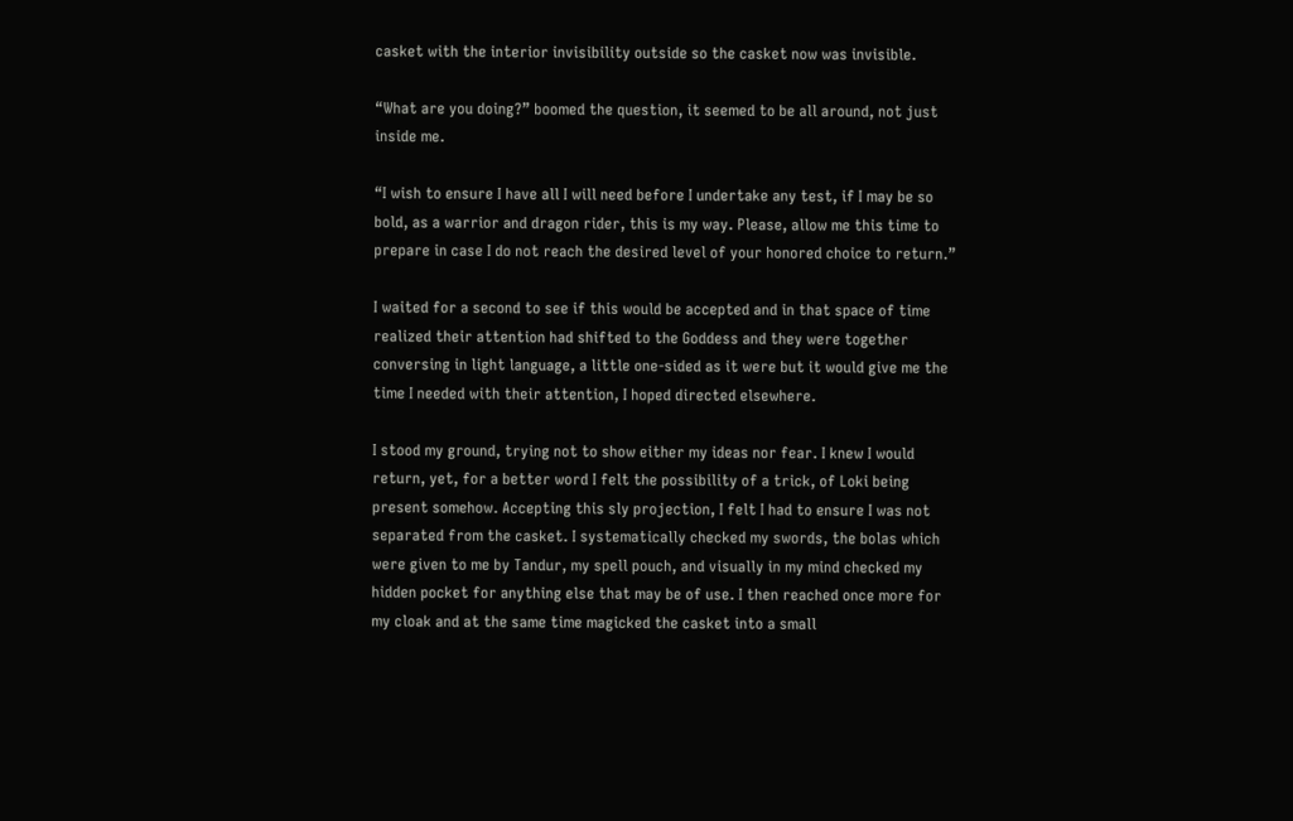casket with the interior invisibility outside so the casket now was invisible.

“What are you doing?” boomed the question, it seemed to be all around, not just inside me.

“I wish to ensure I have all I will need before I undertake any test, if I may be so bold, as a warrior and dragon rider, this is my way. Please, allow me this time to prepare in case I do not reach the desired level of your honored choice to return.”

I waited for a second to see if this would be accepted and in that space of time realized their attention had shifted to the Goddess and they were together conversing in light language, a little one-sided as it were but it would give me the time I needed with their attention, I hoped directed elsewhere.

I stood my ground, trying not to show either my ideas nor fear. I knew I would return, yet, for a better word I felt the possibility of a trick, of Loki being present somehow. Accepting this sly projection, I felt I had to ensure I was not separated from the casket. I systematically checked my swords, the bolas which were given to me by Tandur, my spell pouch, and visually in my mind checked my hidden pocket for anything else that may be of use. I then reached once more for my cloak and at the same time magicked the casket into a small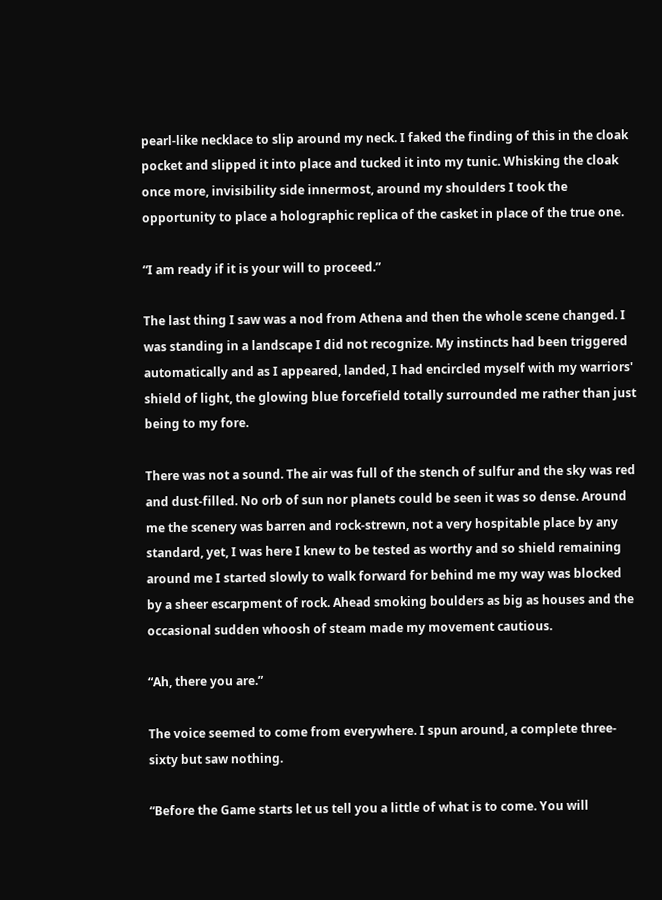pearl-like necklace to slip around my neck. I faked the finding of this in the cloak pocket and slipped it into place and tucked it into my tunic. Whisking the cloak once more, invisibility side innermost, around my shoulders I took the opportunity to place a holographic replica of the casket in place of the true one.

“I am ready if it is your will to proceed.”

The last thing I saw was a nod from Athena and then the whole scene changed. I was standing in a landscape I did not recognize. My instincts had been triggered automatically and as I appeared, landed, I had encircled myself with my warriors' shield of light, the glowing blue forcefield totally surrounded me rather than just being to my fore.

There was not a sound. The air was full of the stench of sulfur and the sky was red and dust-filled. No orb of sun nor planets could be seen it was so dense. Around me the scenery was barren and rock-strewn, not a very hospitable place by any standard, yet, I was here I knew to be tested as worthy and so shield remaining around me I started slowly to walk forward for behind me my way was blocked by a sheer escarpment of rock. Ahead smoking boulders as big as houses and the occasional sudden whoosh of steam made my movement cautious.

“Ah, there you are.”

The voice seemed to come from everywhere. I spun around, a complete three-sixty but saw nothing.

“Before the Game starts let us tell you a little of what is to come. You will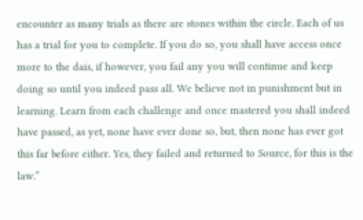encounter as many trials as there are stones within the circle. Each of us has a trial for you to complete. If you do so, you shall have access once more to the dais, if however, you fail any you will continue and keep doing so until you indeed pass all. We believe not in punishment but in learning. Learn from each challenge and once mastered you shall indeed have passed, as yet, none have ever done so, but, then none has ever got this far before either. Yes, they failed and returned to Source, for this is the law.”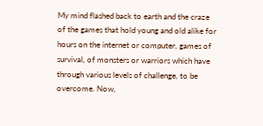My mind flashed back to earth and the craze of the games that hold young and old alike for hours on the internet or computer, games of survival, of monsters or warriors which have through various levels of challenge, to be overcome. Now,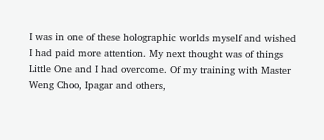I was in one of these holographic worlds myself and wished I had paid more attention. My next thought was of things Little One and I had overcome. Of my training with Master Weng Choo, Ipagar and others,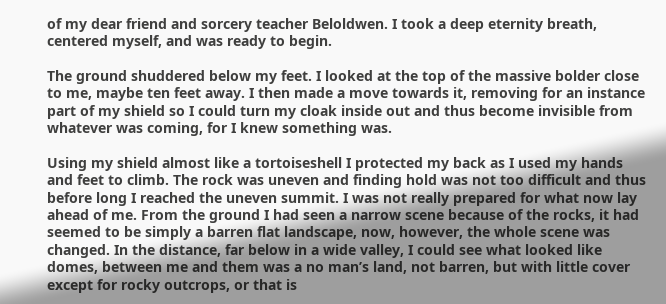of my dear friend and sorcery teacher Beloldwen. I took a deep eternity breath, centered myself, and was ready to begin.

The ground shuddered below my feet. I looked at the top of the massive bolder close to me, maybe ten feet away. I then made a move towards it, removing for an instance part of my shield so I could turn my cloak inside out and thus become invisible from whatever was coming, for I knew something was.

Using my shield almost like a tortoiseshell I protected my back as I used my hands and feet to climb. The rock was uneven and finding hold was not too difficult and thus before long I reached the uneven summit. I was not really prepared for what now lay ahead of me. From the ground I had seen a narrow scene because of the rocks, it had seemed to be simply a barren flat landscape, now, however, the whole scene was changed. In the distance, far below in a wide valley, I could see what looked like domes, between me and them was a no man’s land, not barren, but with little cover except for rocky outcrops, or that is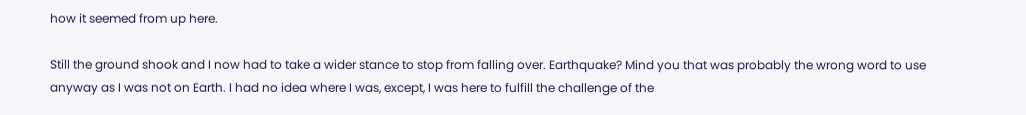how it seemed from up here.

Still the ground shook and I now had to take a wider stance to stop from falling over. Earthquake? Mind you that was probably the wrong word to use anyway as I was not on Earth. I had no idea where I was, except, I was here to fulfill the challenge of the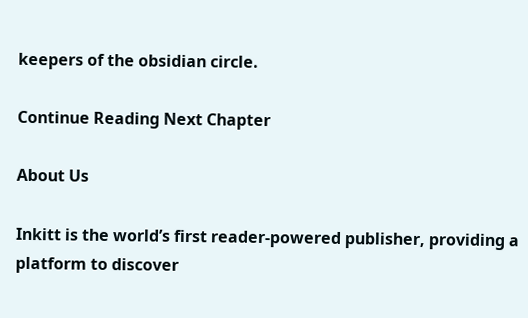keepers of the obsidian circle.

Continue Reading Next Chapter

About Us

Inkitt is the world’s first reader-powered publisher, providing a platform to discover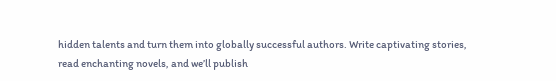hidden talents and turn them into globally successful authors. Write captivating stories, read enchanting novels, and we’ll publish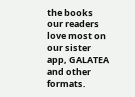the books our readers love most on our sister app, GALATEA and other formats.